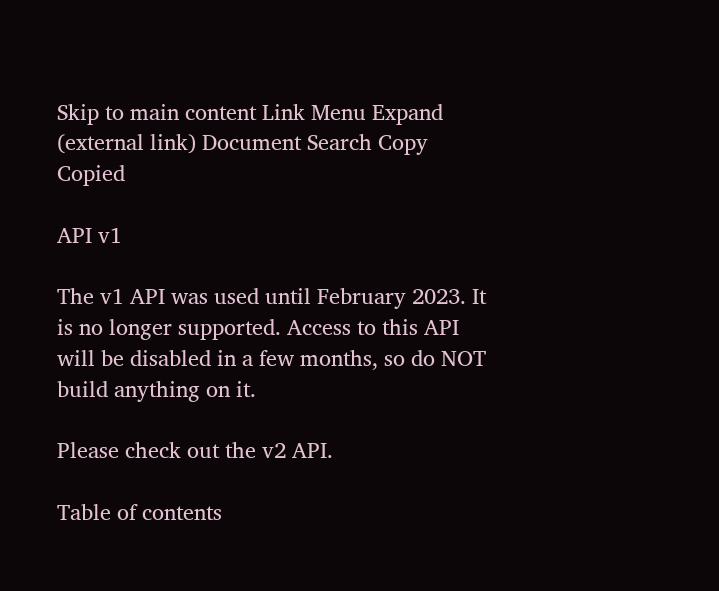Skip to main content Link Menu Expand (external link) Document Search Copy Copied

API v1

The v1 API was used until February 2023. It is no longer supported. Access to this API will be disabled in a few months, so do NOT build anything on it.

Please check out the v2 API.

Table of contents